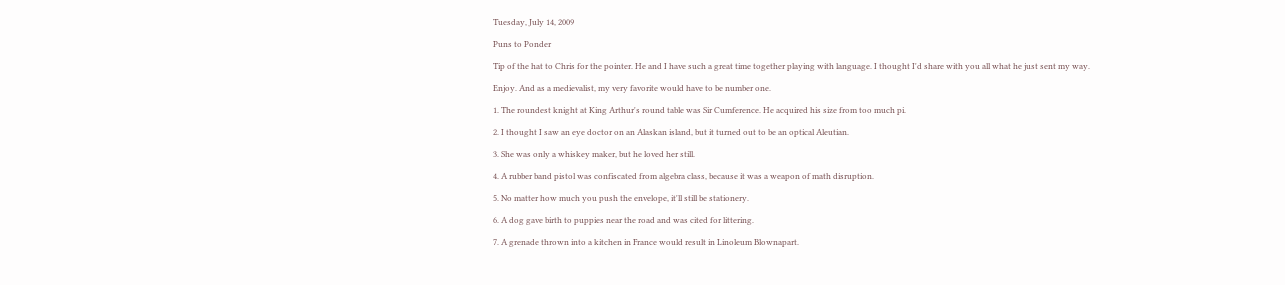Tuesday, July 14, 2009

Puns to Ponder

Tip of the hat to Chris for the pointer. He and I have such a great time together playing with language. I thought I'd share with you all what he just sent my way.

Enjoy. And as a medievalist, my very favorite would have to be number one.

1. The roundest knight at King Arthur's round table was Sir Cumference. He acquired his size from too much pi.

2. I thought I saw an eye doctor on an Alaskan island, but it turned out to be an optical Aleutian.

3. She was only a whiskey maker, but he loved her still.

4. A rubber band pistol was confiscated from algebra class, because it was a weapon of math disruption.

5. No matter how much you push the envelope, it'll still be stationery.

6. A dog gave birth to puppies near the road and was cited for littering.

7. A grenade thrown into a kitchen in France would result in Linoleum Blownapart.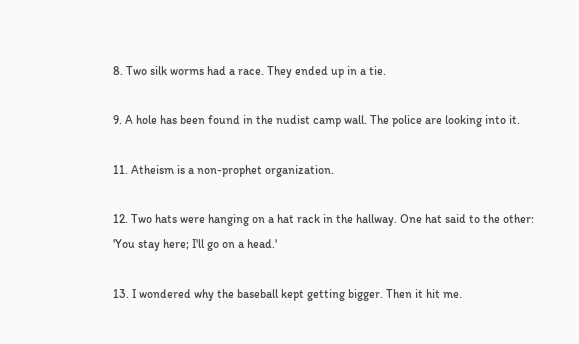8. Two silk worms had a race. They ended up in a tie.

9. A hole has been found in the nudist camp wall. The police are looking into it.

11. Atheism is a non-prophet organization.

12. Two hats were hanging on a hat rack in the hallway. One hat said to the other: 'You stay here; I'll go on a head.'

13. I wondered why the baseball kept getting bigger. Then it hit me.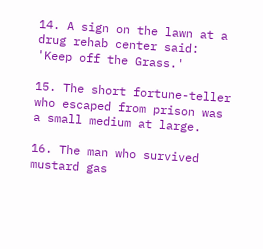14. A sign on the lawn at a drug rehab center said: 'Keep off the Grass.'

15. The short fortune-teller who escaped from prison was a small medium at large.

16. The man who survived mustard gas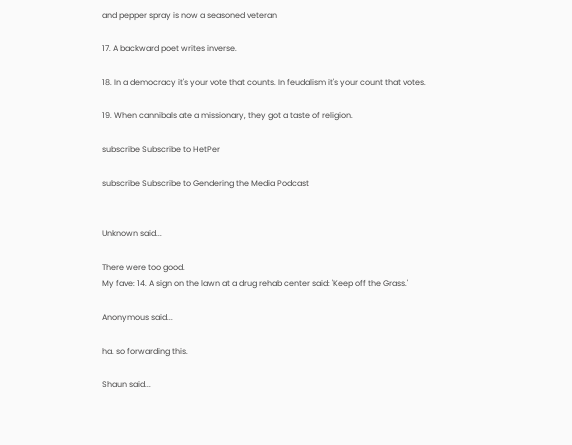and pepper spray is now a seasoned veteran

17. A backward poet writes inverse.

18. In a democracy it's your vote that counts. In feudalism it's your count that votes.

19. When cannibals ate a missionary, they got a taste of religion.

subscribe Subscribe to HetPer

subscribe Subscribe to Gendering the Media Podcast


Unknown said...

There were too good.
My fave: 14. A sign on the lawn at a drug rehab center said: 'Keep off the Grass.'

Anonymous said...

ha. so forwarding this.

Shaun said...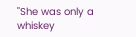"She was only a whiskey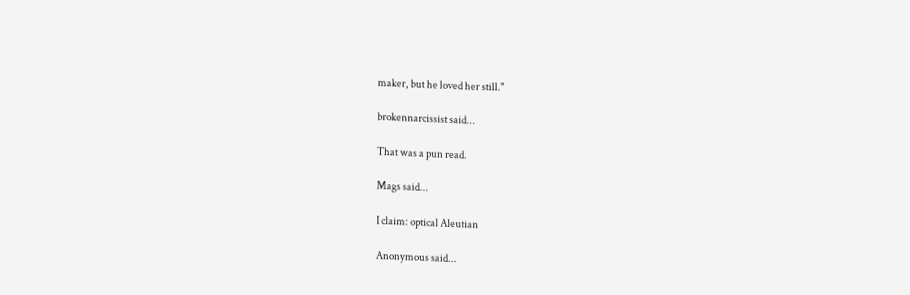maker, but he loved her still."

brokennarcissist said...

That was a pun read.

Mags said...

I claim: optical Aleutian

Anonymous said...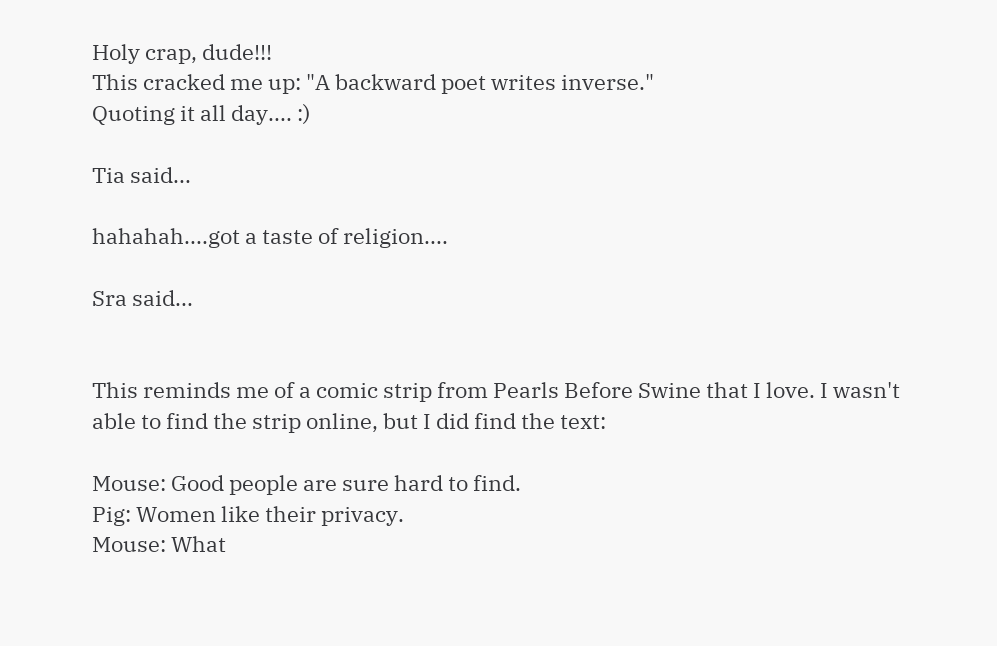Holy crap, dude!!!
This cracked me up: "A backward poet writes inverse."
Quoting it all day.... :)

Tia said...

hahahah....got a taste of religion....

Sra said...


This reminds me of a comic strip from Pearls Before Swine that I love. I wasn't able to find the strip online, but I did find the text:

Mouse: Good people are sure hard to find.
Pig: Women like their privacy.
Mouse: What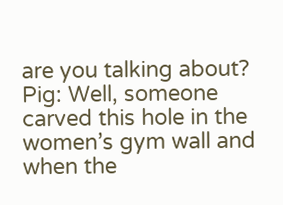are you talking about?
Pig: Well, someone carved this hole in the women’s gym wall and when the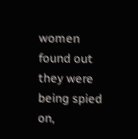women found out they were being spied on,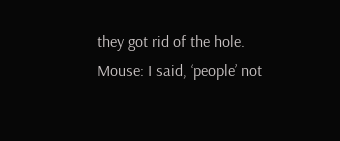they got rid of the hole.
Mouse: I said, ‘people’ not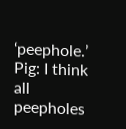‘peephole.’
Pig: I think all peepholes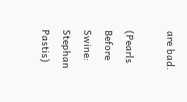are bad.

(Pearls Before Swine: Stephan Pastis)